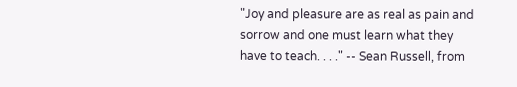"Joy and pleasure are as real as pain and sorrow and one must learn what they have to teach. . . ." -- Sean Russell, from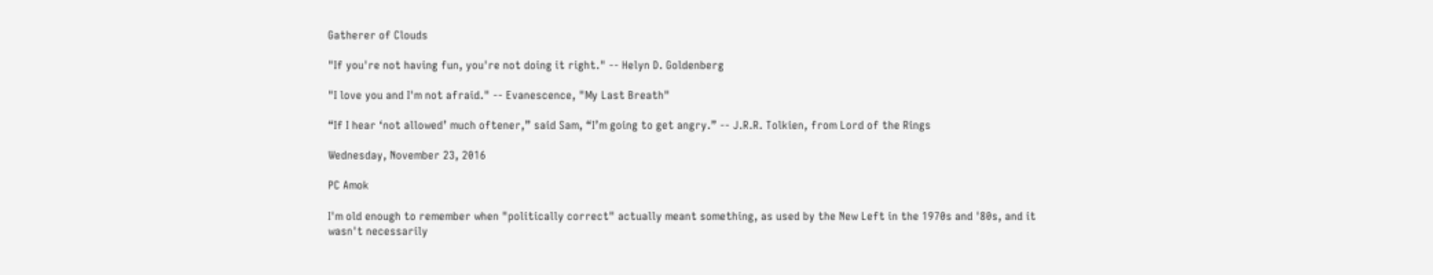Gatherer of Clouds

"If you're not having fun, you're not doing it right." -- Helyn D. Goldenberg

"I love you and I'm not afraid." -- Evanescence, "My Last Breath"

“If I hear ‘not allowed’ much oftener,” said Sam, “I’m going to get angry.” -- J.R.R. Tolkien, from Lord of the Rings

Wednesday, November 23, 2016

PC Amok

I'm old enough to remember when "politically correct" actually meant something, as used by the New Left in the 1970s and '80s, and it wasn't necessarily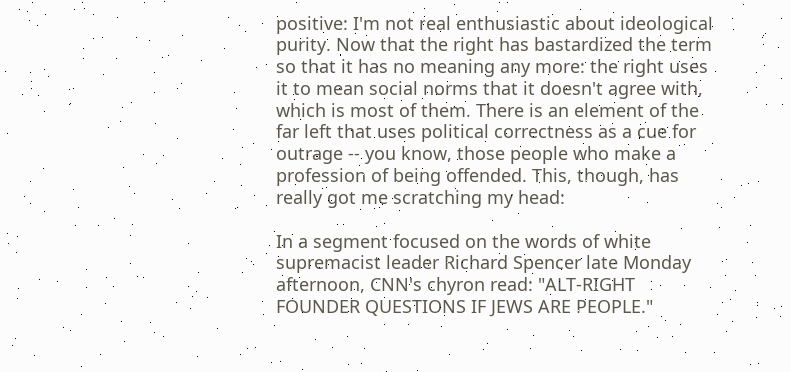positive: I'm not real enthusiastic about ideological purity. Now that the right has bastardized the term so that it has no meaning any more: the right uses it to mean social norms that it doesn't agree with, which is most of them. There is an element of the far left that uses political correctness as a cue for outrage -- you know, those people who make a profession of being offended. This, though, has really got me scratching my head:

In a segment focused on the words of white supremacist leader Richard Spencer late Monday afternoon, CNN's chyron read: "ALT-RIGHT FOUNDER QUESTIONS IF JEWS ARE PEOPLE."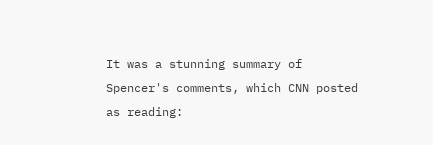It was a stunning summary of Spencer's comments, which CNN posted as reading: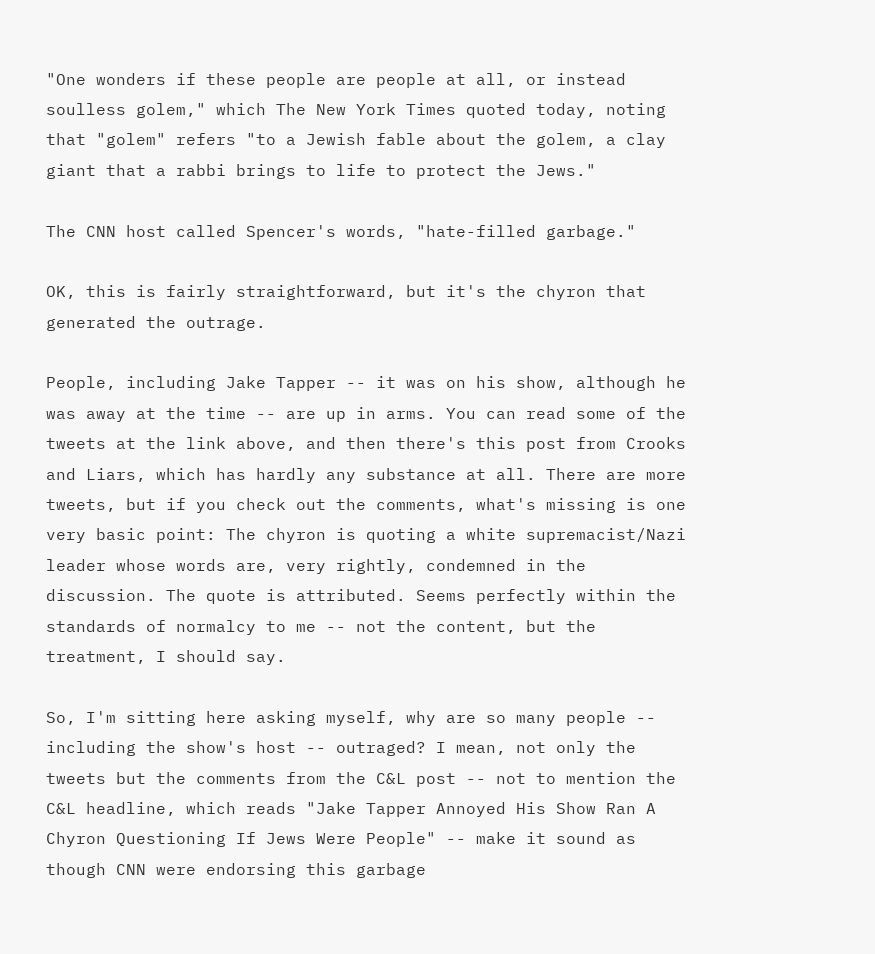"One wonders if these people are people at all, or instead soulless golem," which The New York Times quoted today, noting that "golem" refers "to a Jewish fable about the golem, a clay giant that a rabbi brings to life to protect the Jews."

The CNN host called Spencer's words, "hate-filled garbage."

OK, this is fairly straightforward, but it's the chyron that generated the outrage.

People, including Jake Tapper -- it was on his show, although he was away at the time -- are up in arms. You can read some of the tweets at the link above, and then there's this post from Crooks and Liars, which has hardly any substance at all. There are more tweets, but if you check out the comments, what's missing is one very basic point: The chyron is quoting a white supremacist/Nazi leader whose words are, very rightly, condemned in the discussion. The quote is attributed. Seems perfectly within the standards of normalcy to me -- not the content, but the treatment, I should say.

So, I'm sitting here asking myself, why are so many people -- including the show's host -- outraged? I mean, not only the tweets but the comments from the C&L post -- not to mention the C&L headline, which reads "Jake Tapper Annoyed His Show Ran A Chyron Questioning If Jews Were People" -- make it sound as though CNN were endorsing this garbage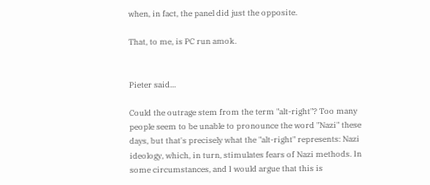when, in fact, the panel did just the opposite.

That, to me, is PC run amok.


Pieter said...

Could the outrage stem from the term "alt-right"? Too many people seem to be unable to pronounce the word "Nazi" these days, but that's precisely what the "alt-right" represents: Nazi ideology, which, in turn, stimulates fears of Nazi methods. In some circumstances, and I would argue that this is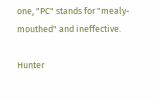one, "PC" stands for "mealy-mouthed" and ineffective.

Hunter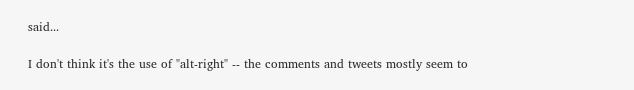said...

I don't think it's the use of "alt-right" -- the comments and tweets mostly seem to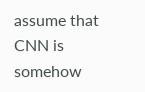assume that CNN is somehow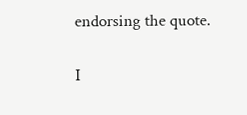endorsing the quote.

I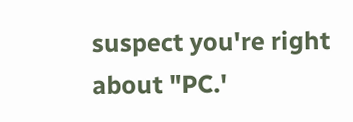suspect you're right about "PC.'